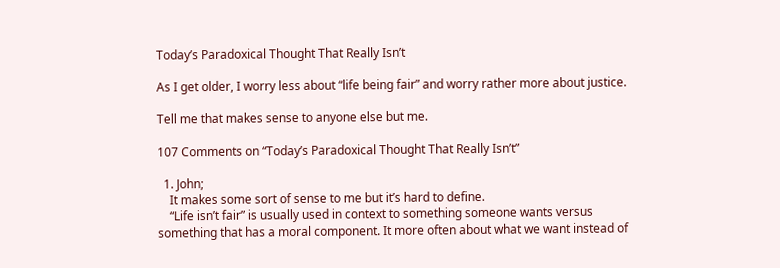Today’s Paradoxical Thought That Really Isn’t

As I get older, I worry less about “life being fair” and worry rather more about justice.

Tell me that makes sense to anyone else but me.

107 Comments on “Today’s Paradoxical Thought That Really Isn’t”

  1. John;
    It makes some sort of sense to me but it’s hard to define.
    “Life isn’t fair” is usually used in context to something someone wants versus something that has a moral component. It more often about what we want instead of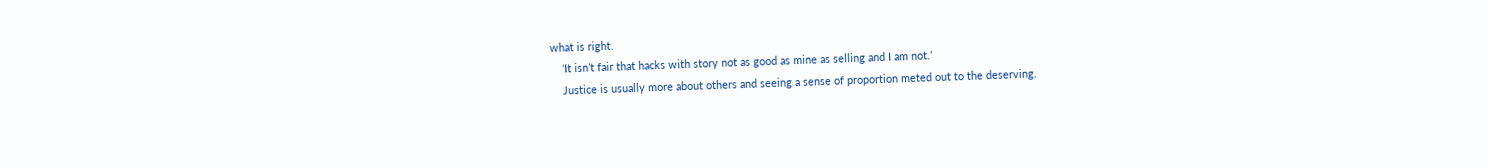what is right.
    ‘It isn’t fair that hacks with story not as good as mine as selling and I am not.’
    Justice is usually more about others and seeing a sense of proportion meted out to the deserving.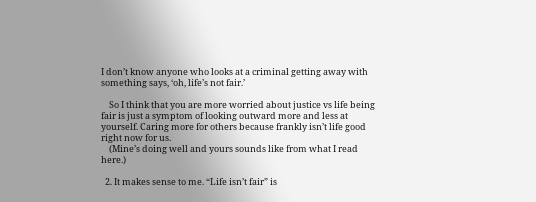I don’t know anyone who looks at a criminal getting away with something says, ‘oh, life’s not fair.’

    So I think that you are more worried about justice vs life being fair is just a symptom of looking outward more and less at yourself. Caring more for others because frankly isn’t life good right now for us.
    (Mine’s doing well and yours sounds like from what I read here.)

  2. It makes sense to me. “Life isn’t fair” is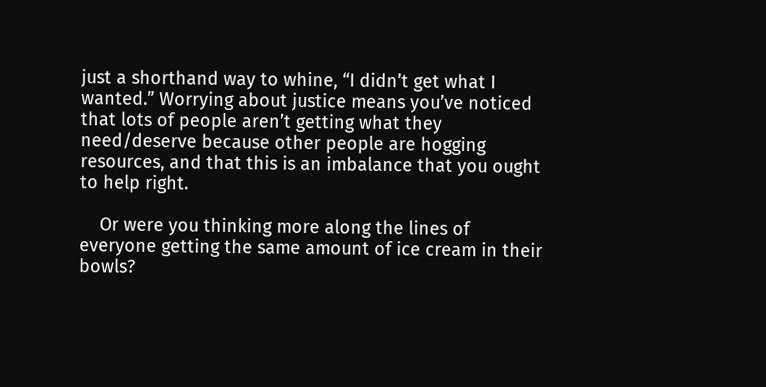just a shorthand way to whine, “I didn’t get what I wanted.” Worrying about justice means you’ve noticed that lots of people aren’t getting what they need/deserve because other people are hogging resources, and that this is an imbalance that you ought to help right.

    Or were you thinking more along the lines of everyone getting the same amount of ice cream in their bowls?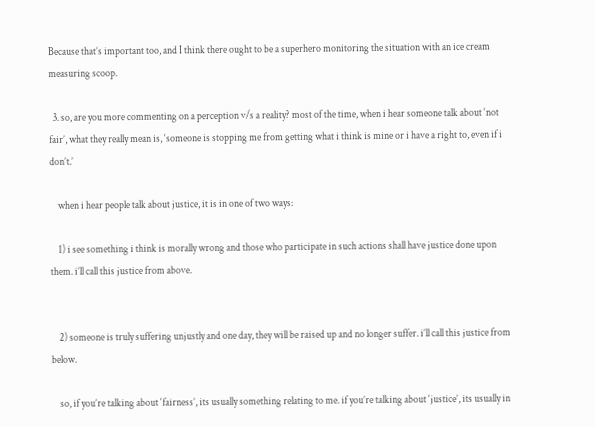Because that’s important too, and I think there ought to be a superhero monitoring the situation with an ice cream measuring scoop.

  3. so, are you more commenting on a perception v/s a reality? most of the time, when i hear someone talk about ‘not fair’, what they really mean is, ‘someone is stopping me from getting what i think is mine or i have a right to, even if i don’t.’

    when i hear people talk about justice, it is in one of two ways:

    1) i see something i think is morally wrong and those who participate in such actions shall have justice done upon them. i’ll call this justice from above.


    2) someone is truly suffering unjustly and one day, they will be raised up and no longer suffer. i’ll call this justice from below.

    so, if you’re talking about ‘fairness’, its usually something relating to me. if you’re talking about ‘justice’, its usually in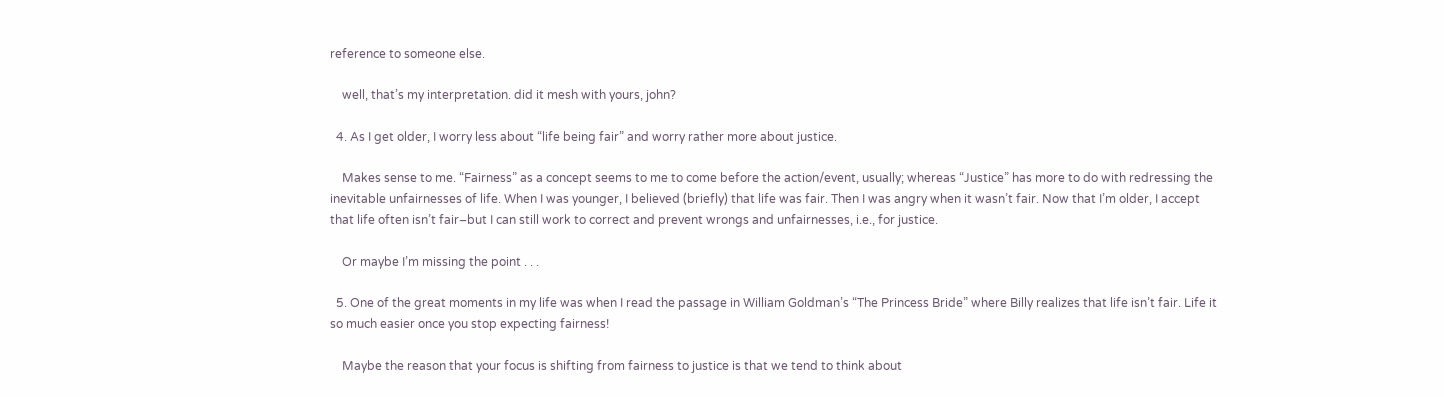reference to someone else.

    well, that’s my interpretation. did it mesh with yours, john?

  4. As I get older, I worry less about “life being fair” and worry rather more about justice.

    Makes sense to me. “Fairness” as a concept seems to me to come before the action/event, usually; whereas “Justice” has more to do with redressing the inevitable unfairnesses of life. When I was younger, I believed (briefly) that life was fair. Then I was angry when it wasn’t fair. Now that I’m older, I accept that life often isn’t fair–but I can still work to correct and prevent wrongs and unfairnesses, i.e., for justice.

    Or maybe I’m missing the point . . .

  5. One of the great moments in my life was when I read the passage in William Goldman’s “The Princess Bride” where Billy realizes that life isn’t fair. Life it so much easier once you stop expecting fairness!

    Maybe the reason that your focus is shifting from fairness to justice is that we tend to think about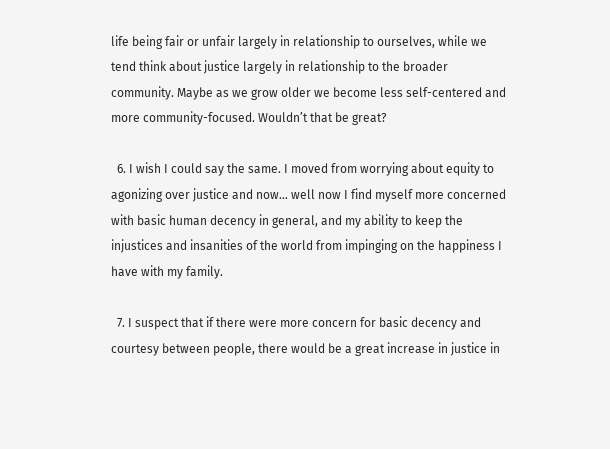life being fair or unfair largely in relationship to ourselves, while we tend think about justice largely in relationship to the broader community. Maybe as we grow older we become less self-centered and more community-focused. Wouldn’t that be great?

  6. I wish I could say the same. I moved from worrying about equity to agonizing over justice and now… well now I find myself more concerned with basic human decency in general, and my ability to keep the injustices and insanities of the world from impinging on the happiness I have with my family.

  7. I suspect that if there were more concern for basic decency and courtesy between people, there would be a great increase in justice in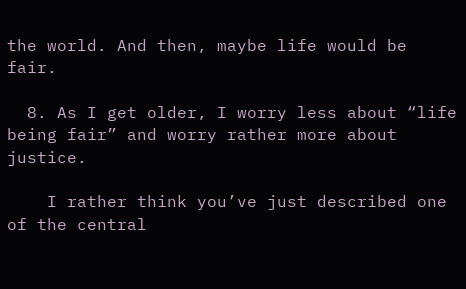the world. And then, maybe life would be fair.

  8. As I get older, I worry less about “life being fair” and worry rather more about justice.

    I rather think you’ve just described one of the central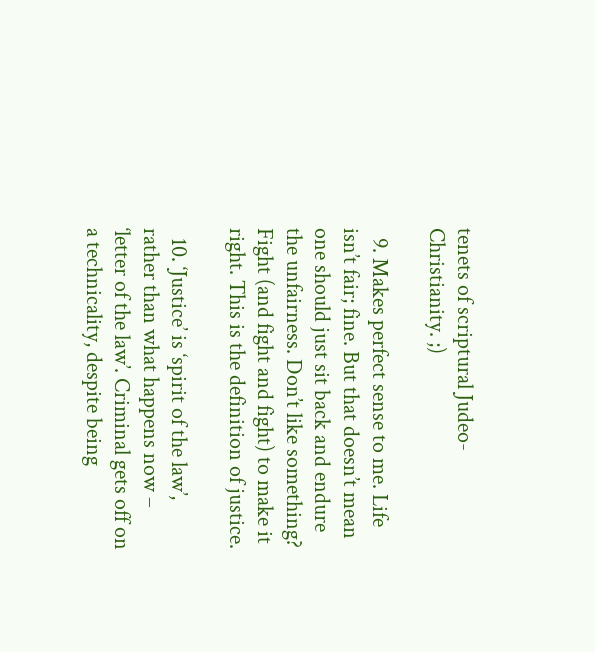tenets of scriptural Judeo-Christianity. ;)

  9. Makes perfect sense to me. Life isn’t fair; fine. But that doesn’t mean one should just sit back and endure the unfairness. Don’t like something? Fight (and fight and fight) to make it right. This is the definition of justice.

  10. ‘Justice’ is ‘spirit of the law’, rather than what happens now – ‘letter of the law’. Criminal gets off on a technicality, despite being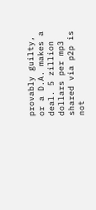provably guilty, or a D.A. makes a deal. 5 zillion dollars per mp3 shared via p2p is not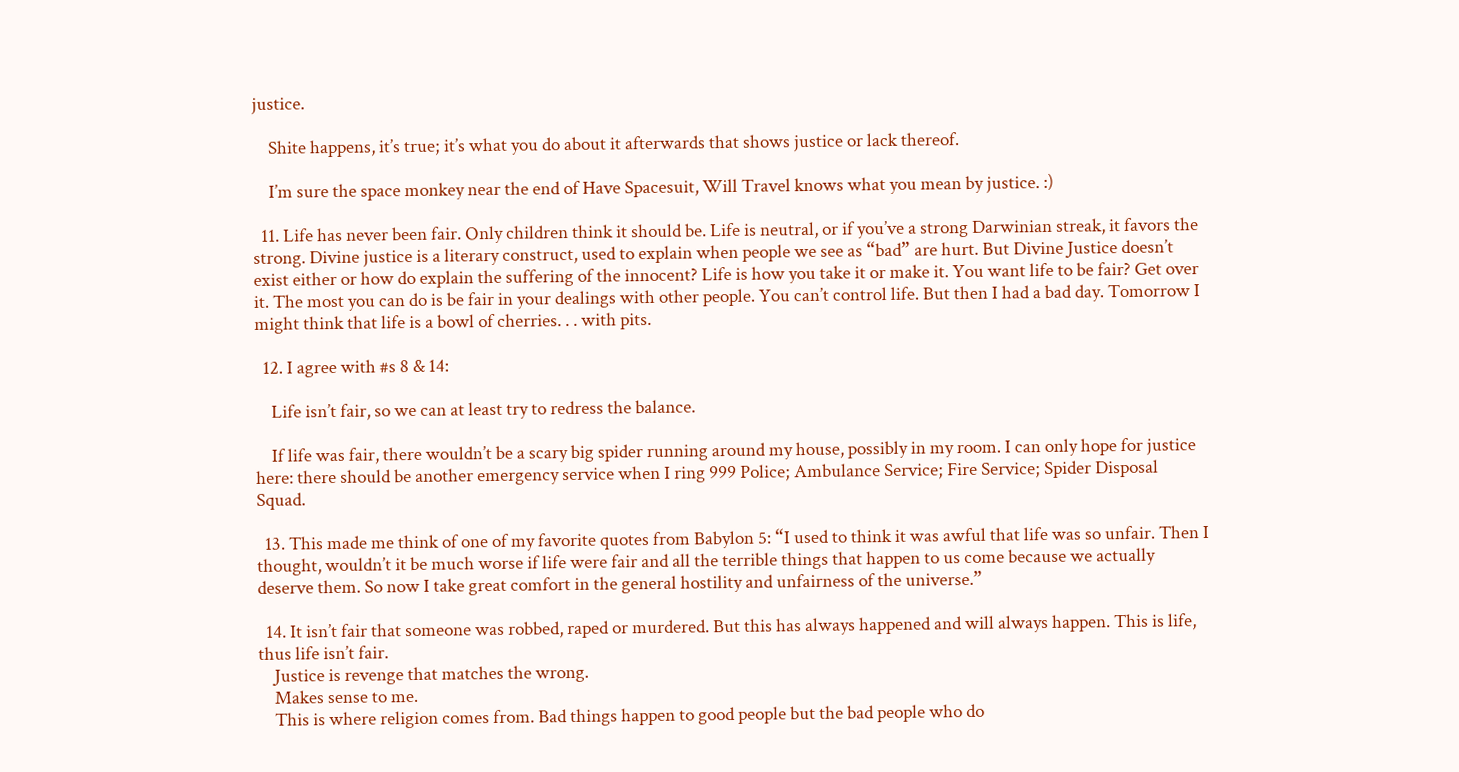justice.

    Shite happens, it’s true; it’s what you do about it afterwards that shows justice or lack thereof.

    I’m sure the space monkey near the end of Have Spacesuit, Will Travel knows what you mean by justice. :)

  11. Life has never been fair. Only children think it should be. Life is neutral, or if you’ve a strong Darwinian streak, it favors the strong. Divine justice is a literary construct, used to explain when people we see as “bad” are hurt. But Divine Justice doesn’t exist either or how do explain the suffering of the innocent? Life is how you take it or make it. You want life to be fair? Get over it. The most you can do is be fair in your dealings with other people. You can’t control life. But then I had a bad day. Tomorrow I might think that life is a bowl of cherries. . . with pits.

  12. I agree with #s 8 & 14:

    Life isn’t fair, so we can at least try to redress the balance.

    If life was fair, there wouldn’t be a scary big spider running around my house, possibly in my room. I can only hope for justice here: there should be another emergency service when I ring 999 Police; Ambulance Service; Fire Service; Spider Disposal Squad.

  13. This made me think of one of my favorite quotes from Babylon 5: “I used to think it was awful that life was so unfair. Then I thought, wouldn’t it be much worse if life were fair and all the terrible things that happen to us come because we actually deserve them. So now I take great comfort in the general hostility and unfairness of the universe.”

  14. It isn’t fair that someone was robbed, raped or murdered. But this has always happened and will always happen. This is life, thus life isn’t fair.
    Justice is revenge that matches the wrong.
    Makes sense to me.
    This is where religion comes from. Bad things happen to good people but the bad people who do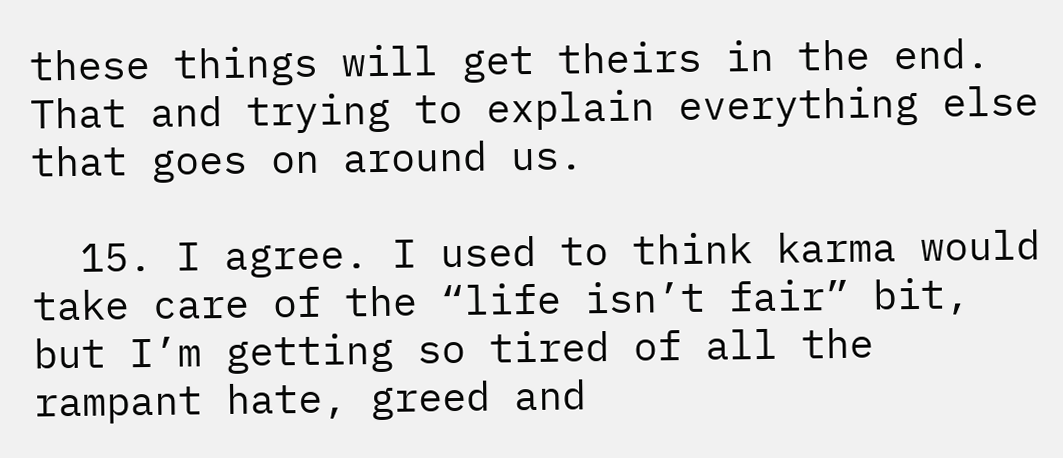these things will get theirs in the end. That and trying to explain everything else that goes on around us.

  15. I agree. I used to think karma would take care of the “life isn’t fair” bit, but I’m getting so tired of all the rampant hate, greed and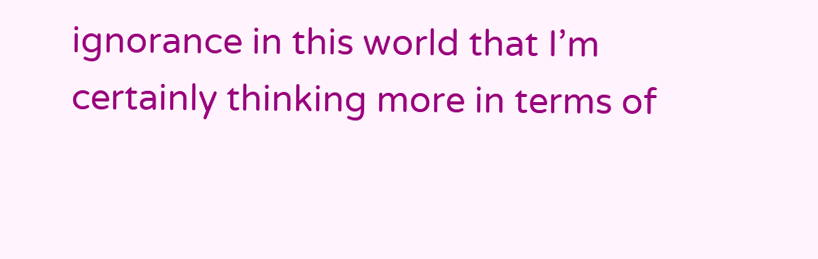ignorance in this world that I’m certainly thinking more in terms of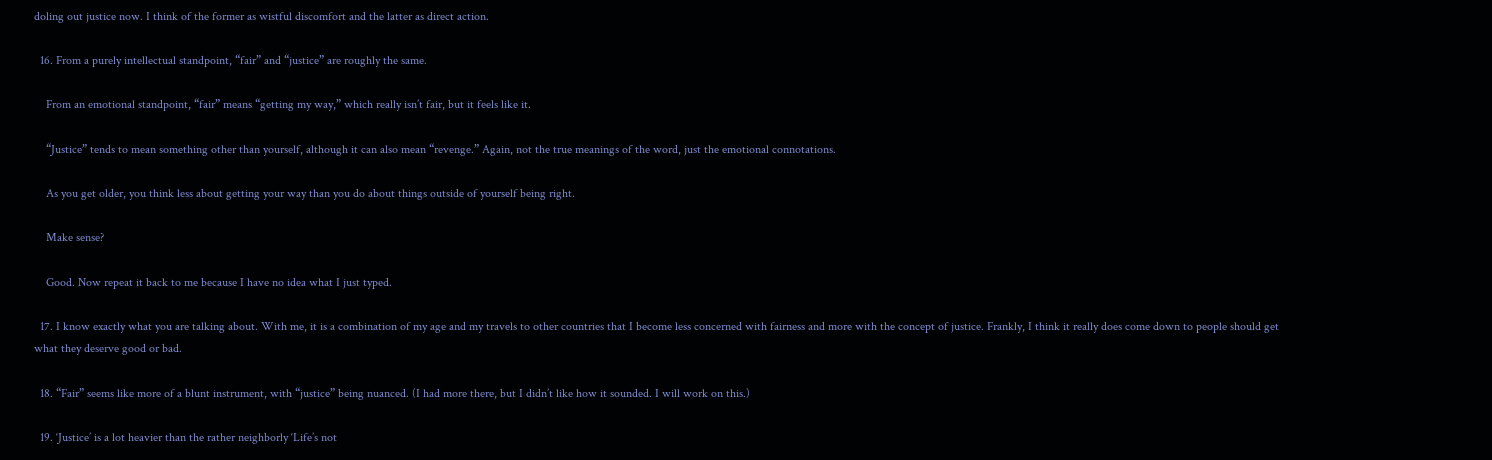doling out justice now. I think of the former as wistful discomfort and the latter as direct action.

  16. From a purely intellectual standpoint, “fair” and “justice” are roughly the same.

    From an emotional standpoint, “fair” means “getting my way,” which really isn’t fair, but it feels like it.

    “Justice” tends to mean something other than yourself, although it can also mean “revenge.” Again, not the true meanings of the word, just the emotional connotations.

    As you get older, you think less about getting your way than you do about things outside of yourself being right.

    Make sense?

    Good. Now repeat it back to me because I have no idea what I just typed.

  17. I know exactly what you are talking about. With me, it is a combination of my age and my travels to other countries that I become less concerned with fairness and more with the concept of justice. Frankly, I think it really does come down to people should get what they deserve good or bad.

  18. “Fair” seems like more of a blunt instrument, with “justice” being nuanced. (I had more there, but I didn’t like how it sounded. I will work on this.)

  19. ‘Justice’ is a lot heavier than the rather neighborly ‘Life’s not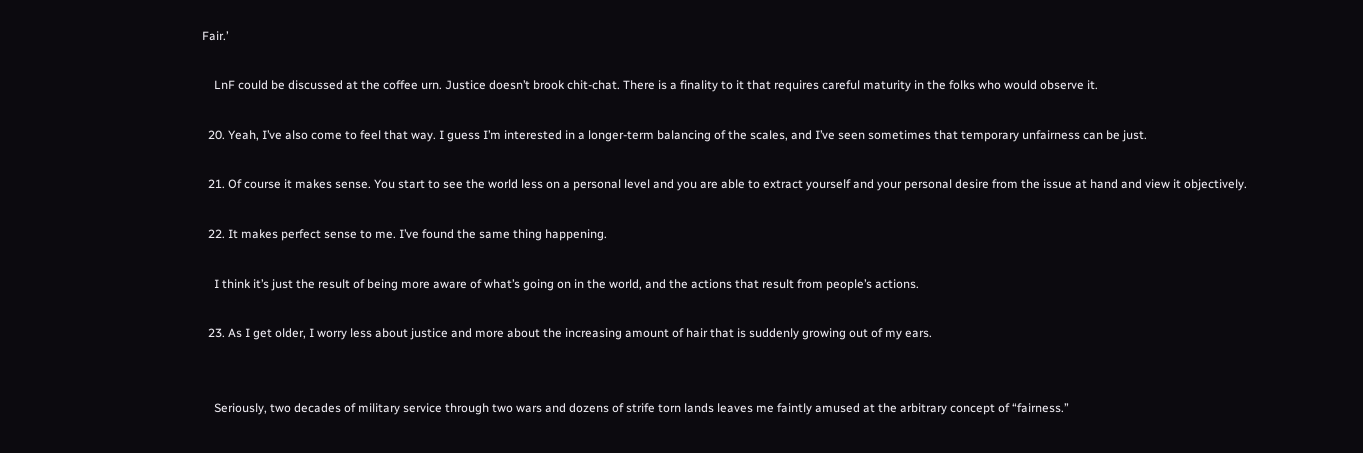Fair.’

    LnF could be discussed at the coffee urn. Justice doesn’t brook chit-chat. There is a finality to it that requires careful maturity in the folks who would observe it.

  20. Yeah, I’ve also come to feel that way. I guess I’m interested in a longer-term balancing of the scales, and I’ve seen sometimes that temporary unfairness can be just.

  21. Of course it makes sense. You start to see the world less on a personal level and you are able to extract yourself and your personal desire from the issue at hand and view it objectively.

  22. It makes perfect sense to me. I’ve found the same thing happening.

    I think it’s just the result of being more aware of what’s going on in the world, and the actions that result from people’s actions.

  23. As I get older, I worry less about justice and more about the increasing amount of hair that is suddenly growing out of my ears.


    Seriously, two decades of military service through two wars and dozens of strife torn lands leaves me faintly amused at the arbitrary concept of “fairness.”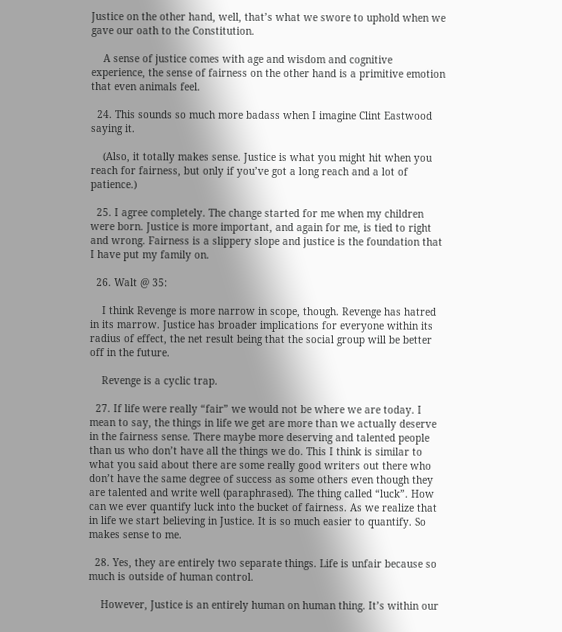Justice on the other hand, well, that’s what we swore to uphold when we gave our oath to the Constitution.

    A sense of justice comes with age and wisdom and cognitive experience, the sense of fairness on the other hand is a primitive emotion that even animals feel.

  24. This sounds so much more badass when I imagine Clint Eastwood saying it.

    (Also, it totally makes sense. Justice is what you might hit when you reach for fairness, but only if you’ve got a long reach and a lot of patience.)

  25. I agree completely. The change started for me when my children were born. Justice is more important, and again for me, is tied to right and wrong. Fairness is a slippery slope and justice is the foundation that I have put my family on.

  26. Walt @ 35:

    I think Revenge is more narrow in scope, though. Revenge has hatred in its marrow. Justice has broader implications for everyone within its radius of effect, the net result being that the social group will be better off in the future.

    Revenge is a cyclic trap.

  27. If life were really “fair” we would not be where we are today. I mean to say, the things in life we get are more than we actually deserve in the fairness sense. There maybe more deserving and talented people than us who don’t have all the things we do. This I think is similar to what you said about there are some really good writers out there who don’t have the same degree of success as some others even though they are talented and write well (paraphrased). The thing called “luck”. How can we ever quantify luck into the bucket of fairness. As we realize that in life we start believing in Justice. It is so much easier to quantify. So makes sense to me.

  28. Yes, they are entirely two separate things. Life is unfair because so much is outside of human control.

    However, Justice is an entirely human on human thing. It’s within our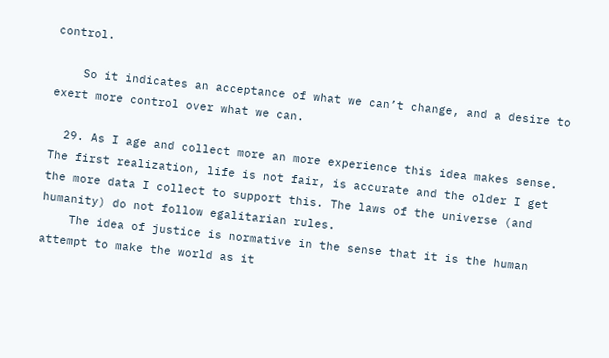control.

    So it indicates an acceptance of what we can’t change, and a desire to exert more control over what we can.

  29. As I age and collect more an more experience this idea makes sense. The first realization, life is not fair, is accurate and the older I get the more data I collect to support this. The laws of the universe (and humanity) do not follow egalitarian rules.
    The idea of justice is normative in the sense that it is the human attempt to make the world as it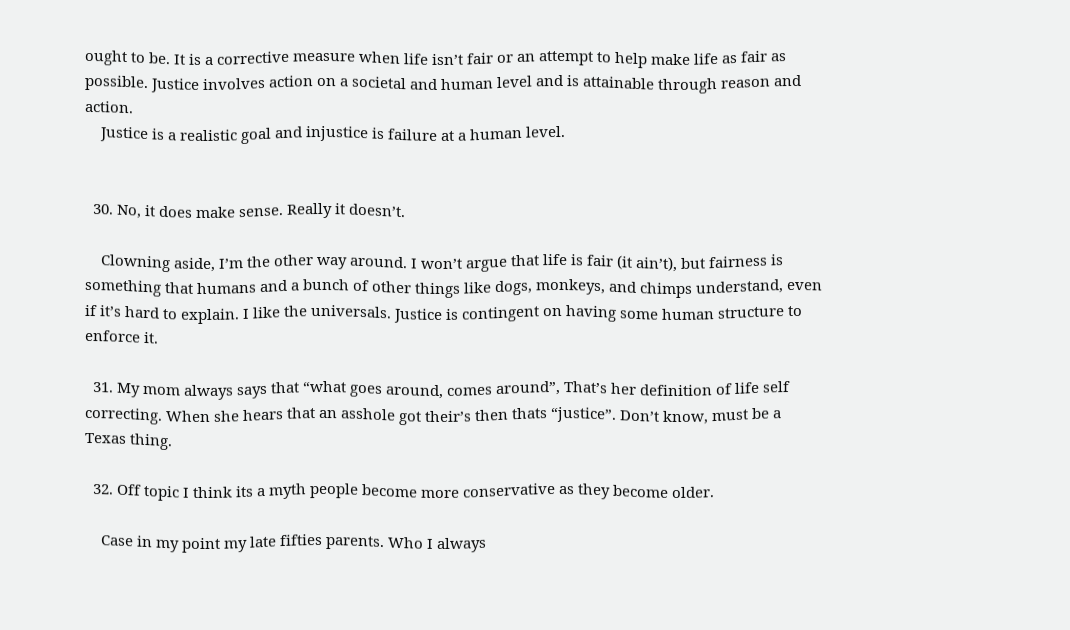ought to be. It is a corrective measure when life isn’t fair or an attempt to help make life as fair as possible. Justice involves action on a societal and human level and is attainable through reason and action.
    Justice is a realistic goal and injustice is failure at a human level.


  30. No, it does make sense. Really it doesn’t.

    Clowning aside, I’m the other way around. I won’t argue that life is fair (it ain’t), but fairness is something that humans and a bunch of other things like dogs, monkeys, and chimps understand, even if it’s hard to explain. I like the universals. Justice is contingent on having some human structure to enforce it.

  31. My mom always says that “what goes around, comes around”, That’s her definition of life self correcting. When she hears that an asshole got their’s then thats “justice”. Don’t know, must be a Texas thing.

  32. Off topic I think its a myth people become more conservative as they become older.

    Case in my point my late fifties parents. Who I always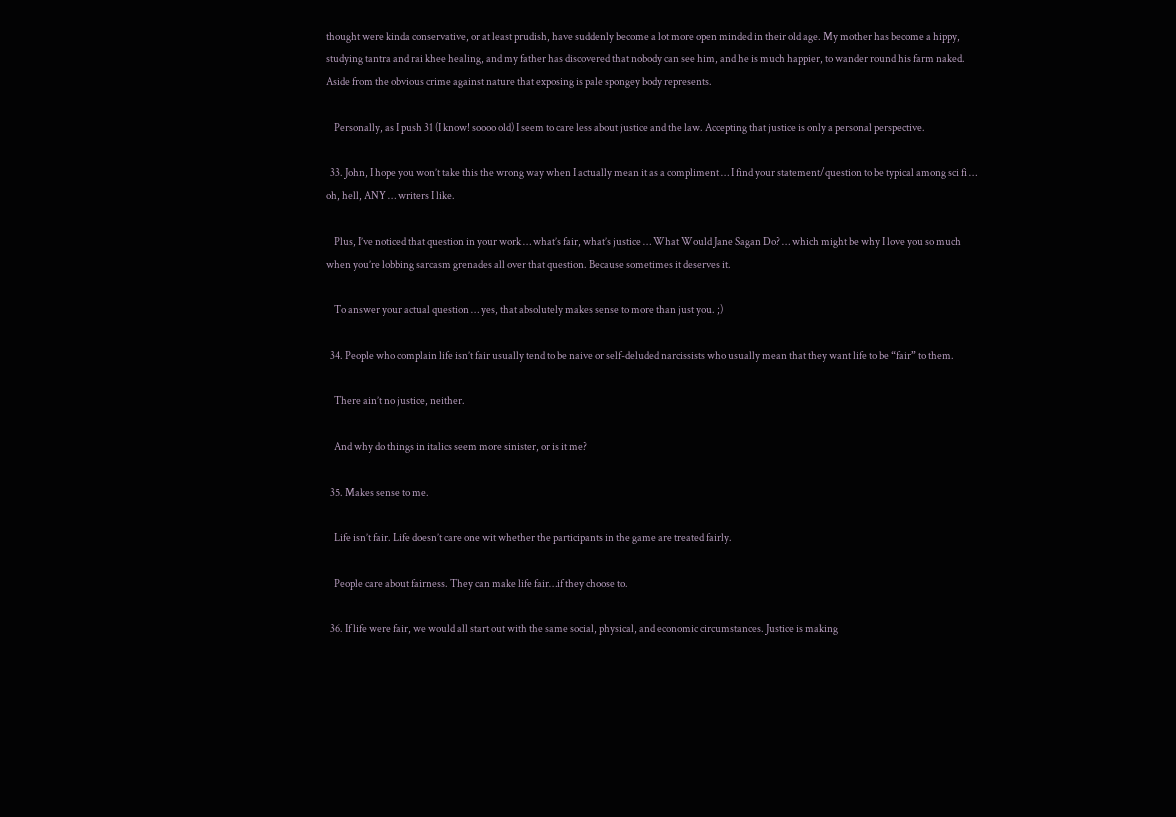thought were kinda conservative, or at least prudish, have suddenly become a lot more open minded in their old age. My mother has become a hippy, studying tantra and rai khee healing, and my father has discovered that nobody can see him, and he is much happier, to wander round his farm naked. Aside from the obvious crime against nature that exposing is pale spongey body represents.

    Personally, as I push 31 (I know! soooo old) I seem to care less about justice and the law. Accepting that justice is only a personal perspective.

  33. John, I hope you won’t take this the wrong way when I actually mean it as a compliment … I find your statement/question to be typical among sci fi … oh, hell, ANY … writers I like.

    Plus, I’ve noticed that question in your work … what’s fair, what’s justice … What Would Jane Sagan Do? … which might be why I love you so much when you’re lobbing sarcasm grenades all over that question. Because sometimes it deserves it.

    To answer your actual question … yes, that absolutely makes sense to more than just you. ;)

  34. People who complain life isn’t fair usually tend to be naive or self-deluded narcissists who usually mean that they want life to be “fair” to them.

    There ain’t no justice, neither.

    And why do things in italics seem more sinister, or is it me?

  35. Makes sense to me.

    Life isn’t fair. Life doesn’t care one wit whether the participants in the game are treated fairly.

    People care about fairness. They can make life fair…if they choose to.

  36. If life were fair, we would all start out with the same social, physical, and economic circumstances. Justice is making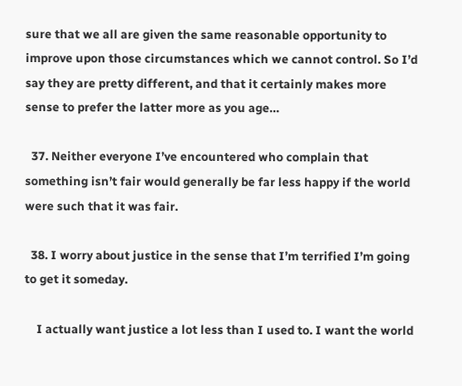sure that we all are given the same reasonable opportunity to improve upon those circumstances which we cannot control. So I’d say they are pretty different, and that it certainly makes more sense to prefer the latter more as you age…

  37. Neither everyone I’ve encountered who complain that something isn’t fair would generally be far less happy if the world were such that it was fair.

  38. I worry about justice in the sense that I’m terrified I’m going to get it someday.

    I actually want justice a lot less than I used to. I want the world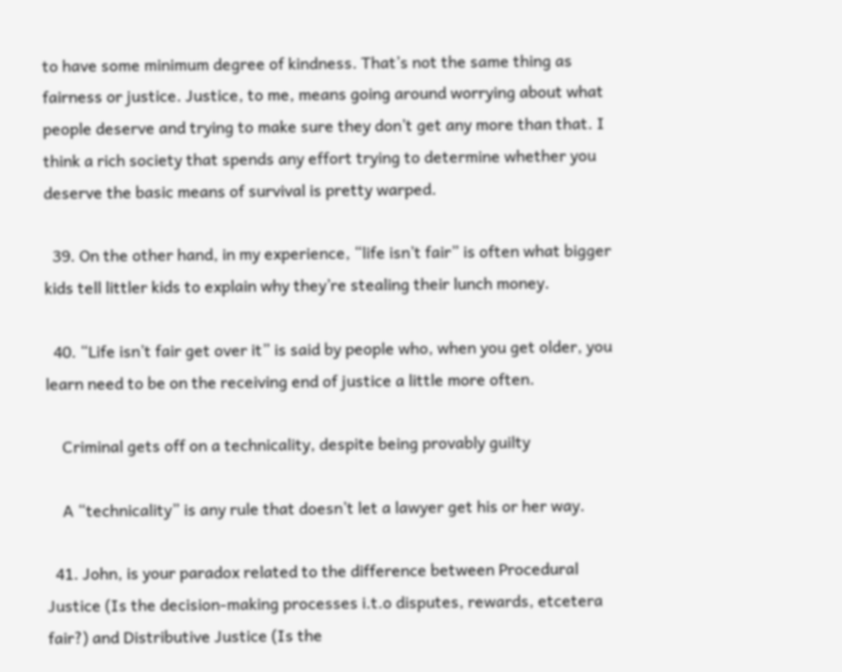to have some minimum degree of kindness. That’s not the same thing as fairness or justice. Justice, to me, means going around worrying about what people deserve and trying to make sure they don’t get any more than that. I think a rich society that spends any effort trying to determine whether you deserve the basic means of survival is pretty warped.

  39. On the other hand, in my experience, “life isn’t fair” is often what bigger kids tell littler kids to explain why they’re stealing their lunch money.

  40. “Life isn’t fair get over it” is said by people who, when you get older, you learn need to be on the receiving end of justice a little more often.

    Criminal gets off on a technicality, despite being provably guilty

    A “technicality” is any rule that doesn’t let a lawyer get his or her way.

  41. John, is your paradox related to the difference between Procedural Justice (Is the decision-making processes i.t.o disputes, rewards, etcetera fair?) and Distributive Justice (Is the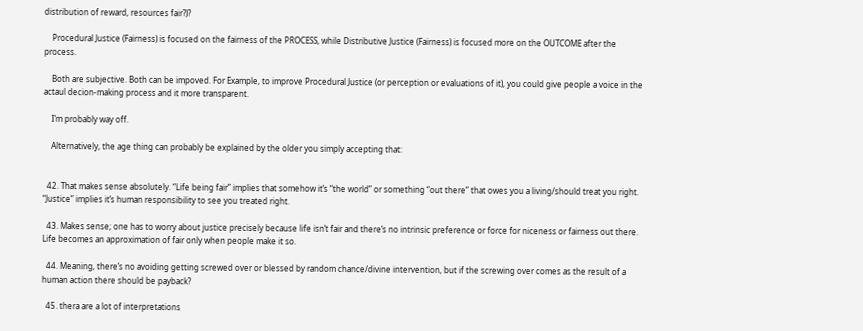distribution of reward, resources fair?)?

    Procedural Justice (Fairness) is focused on the fairness of the PROCESS, while Distributive Justice (Fairness) is focused more on the OUTCOME after the process.

    Both are subjective. Both can be impoved. For Example, to improve Procedural Justice (or perception or evaluations of it), you could give people a voice in the actaul decion-making process and it more transparent.

    I’m probably way off.

    Alternatively, the age thing can probably be explained by the older you simply accepting that:


  42. That makes sense absolutely. “Life being fair” implies that somehow it’s “the world” or something “out there” that owes you a living/should treat you right. “Justice” implies it’s human responsibility to see you treated right.

  43. Makes sense; one has to worry about justice precisely because life isn’t fair and there’s no intrinsic preference or force for niceness or fairness out there. Life becomes an approximation of fair only when people make it so.

  44. Meaning, there’s no avoiding getting screwed over or blessed by random chance/divine intervention, but if the screwing over comes as the result of a human action there should be payback?

  45. thera are a lot of interpretations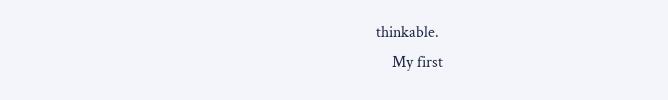thinkable.
    My first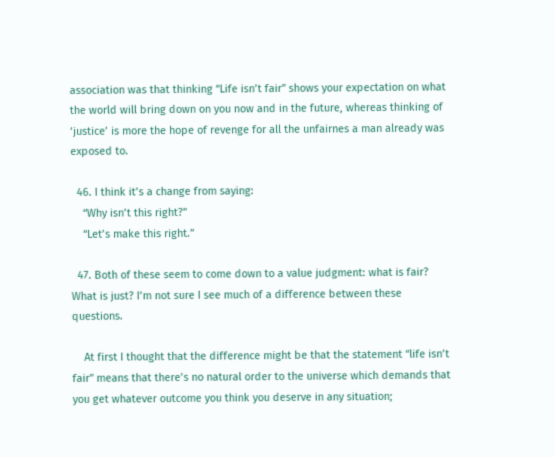association was that thinking “Life isn’t fair” shows your expectation on what the world will bring down on you now and in the future, whereas thinking of ‘justice’ is more the hope of revenge for all the unfairnes a man already was exposed to.

  46. I think it’s a change from saying:
    “Why isn’t this right?”
    “Let’s make this right.”

  47. Both of these seem to come down to a value judgment: what is fair? What is just? I’m not sure I see much of a difference between these questions.

    At first I thought that the difference might be that the statement “life isn’t fair” means that there’s no natural order to the universe which demands that you get whatever outcome you think you deserve in any situation;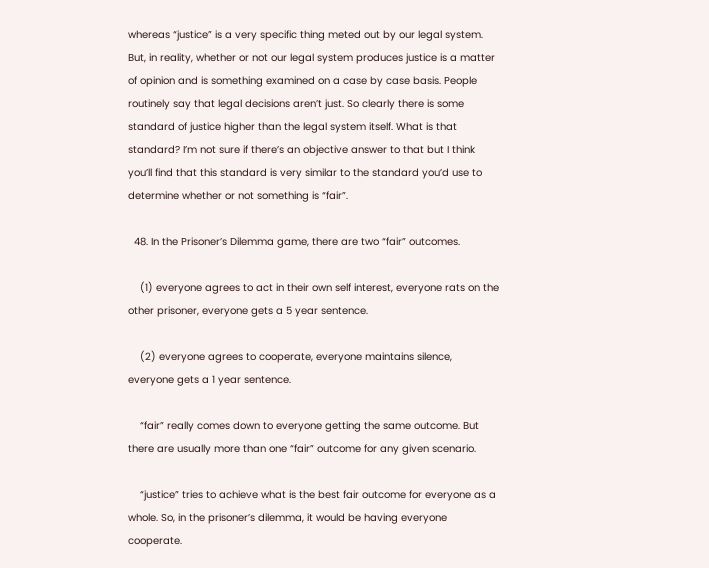whereas “justice” is a very specific thing meted out by our legal system. But, in reality, whether or not our legal system produces justice is a matter of opinion and is something examined on a case by case basis. People routinely say that legal decisions aren’t just. So clearly there is some standard of justice higher than the legal system itself. What is that standard? I’m not sure if there’s an objective answer to that but I think you’ll find that this standard is very similar to the standard you’d use to determine whether or not something is “fair”.

  48. In the Prisoner’s Dilemma game, there are two “fair” outcomes.

    (1) everyone agrees to act in their own self interest, everyone rats on the other prisoner, everyone gets a 5 year sentence.

    (2) everyone agrees to cooperate, everyone maintains silence, everyone gets a 1 year sentence.

    “fair” really comes down to everyone getting the same outcome. But there are usually more than one “fair” outcome for any given scenario.

    “justice” tries to achieve what is the best fair outcome for everyone as a whole. So, in the prisoner’s dilemma, it would be having everyone cooperate.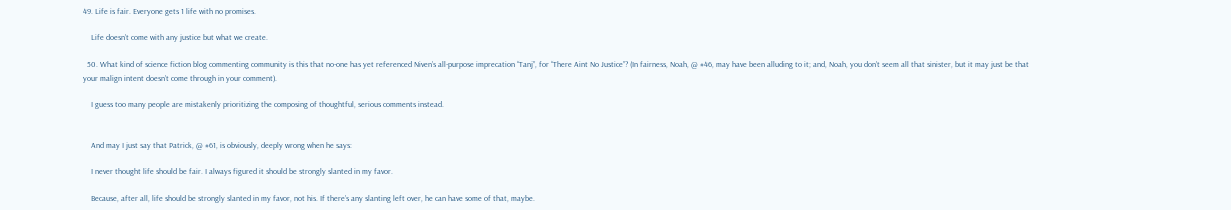49. Life is fair. Everyone gets 1 life with no promises.

    Life doesn’t come with any justice but what we create.

  50. What kind of science fiction blog commenting community is this that no-one has yet referenced Niven’s all-purpose imprecation “Tanj”, for “There Aint No Justice”? (In fairness, Noah, @ #46, may have been alluding to it; and, Noah, you don’t seem all that sinister, but it may just be that your malign intent doesn’t come through in your comment).

    I guess too many people are mistakenly prioritizing the composing of thoughtful, serious comments instead.


    And may I just say that Patrick, @ #61, is obviously, deeply wrong when he says:

    I never thought life should be fair. I always figured it should be strongly slanted in my favor.

    Because, after all, life should be strongly slanted in my favor, not his. If there’s any slanting left over, he can have some of that, maybe.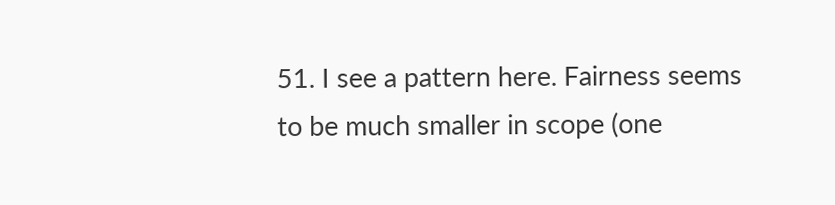51. I see a pattern here. Fairness seems to be much smaller in scope (one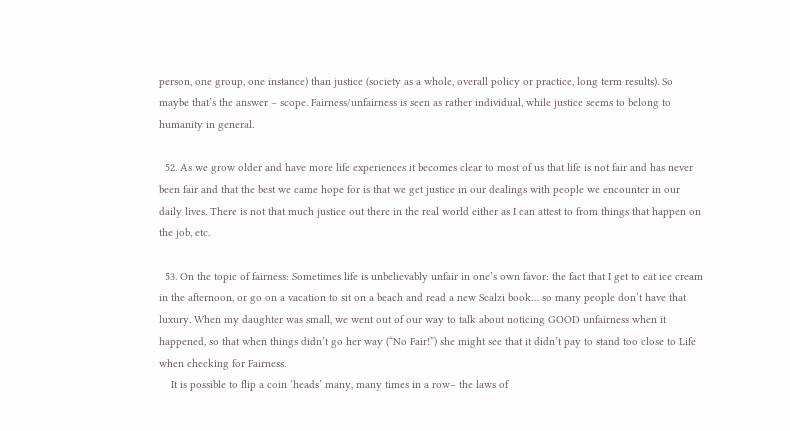person, one group, one instance) than justice (society as a whole, overall policy or practice, long term results). So maybe that’s the answer – scope. Fairness/unfairness is seen as rather individual, while justice seems to belong to humanity in general.

  52. As we grow older and have more life experiences it becomes clear to most of us that life is not fair and has never been fair and that the best we came hope for is that we get justice in our dealings with people we encounter in our daily lives. There is not that much justice out there in the real world either as I can attest to from things that happen on the job, etc.

  53. On the topic of fairness: Sometimes life is unbelievably unfair in one’s own favor: the fact that I get to eat ice cream in the afternoon, or go on a vacation to sit on a beach and read a new Scalzi book… so many people don’t have that luxury. When my daughter was small, we went out of our way to talk about noticing GOOD unfairness when it happened, so that when things didn’t go her way (“No Fair!”) she might see that it didn’t pay to stand too close to Life when checking for Fairness.
    It is possible to flip a coin ‘heads’ many, many times in a row– the laws of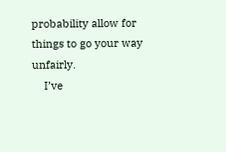probability allow for things to go your way unfairly.
    I’ve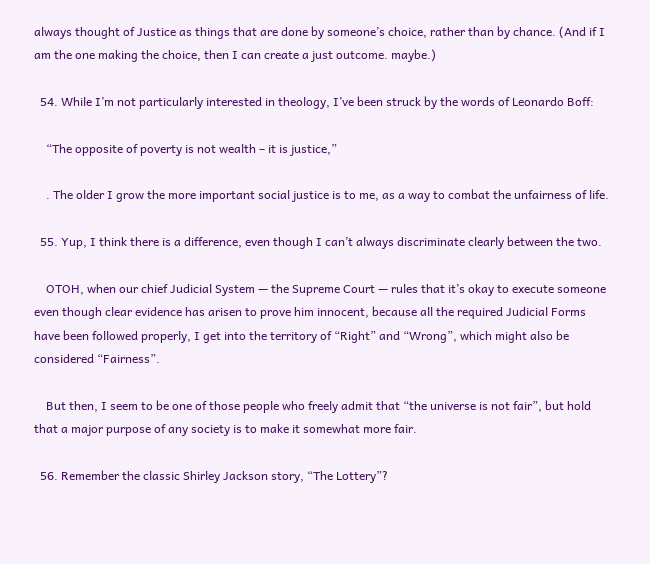always thought of Justice as things that are done by someone’s choice, rather than by chance. (And if I am the one making the choice, then I can create a just outcome. maybe.)

  54. While I’m not particularly interested in theology, I’ve been struck by the words of Leonardo Boff:

    “The opposite of poverty is not wealth – it is justice,”

    . The older I grow the more important social justice is to me, as a way to combat the unfairness of life.

  55. Yup, I think there is a difference, even though I can’t always discriminate clearly between the two.

    OTOH, when our chief Judicial System — the Supreme Court — rules that it’s okay to execute someone even though clear evidence has arisen to prove him innocent, because all the required Judicial Forms have been followed properly, I get into the territory of “Right” and “Wrong”, which might also be considered “Fairness”.

    But then, I seem to be one of those people who freely admit that “the universe is not fair”, but hold that a major purpose of any society is to make it somewhat more fair.

  56. Remember the classic Shirley Jackson story, “The Lottery”?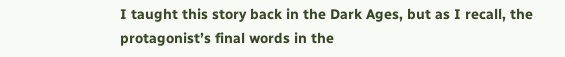I taught this story back in the Dark Ages, but as I recall, the protagonist’s final words in the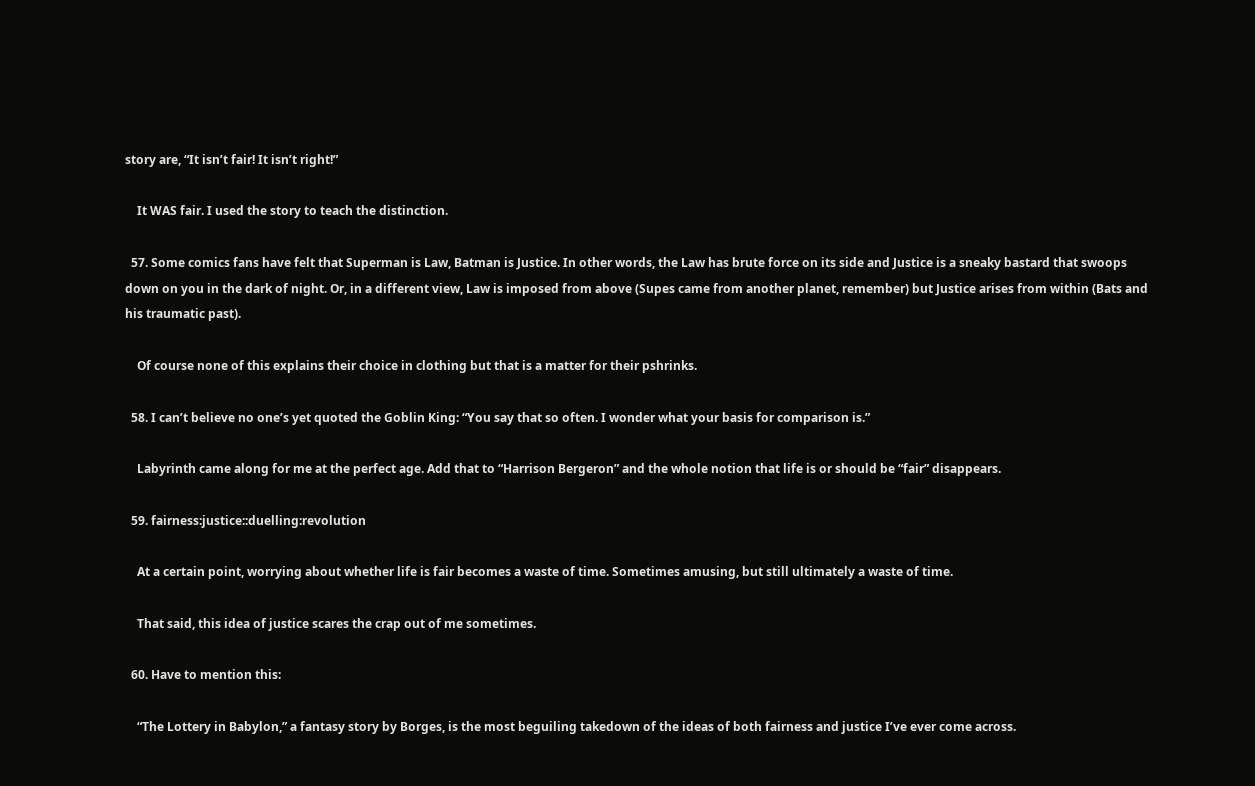story are, “It isn’t fair! It isn’t right!”

    It WAS fair. I used the story to teach the distinction.

  57. Some comics fans have felt that Superman is Law, Batman is Justice. In other words, the Law has brute force on its side and Justice is a sneaky bastard that swoops down on you in the dark of night. Or, in a different view, Law is imposed from above (Supes came from another planet, remember) but Justice arises from within (Bats and his traumatic past).

    Of course none of this explains their choice in clothing but that is a matter for their pshrinks.

  58. I can’t believe no one’s yet quoted the Goblin King: “You say that so often. I wonder what your basis for comparison is.”

    Labyrinth came along for me at the perfect age. Add that to “Harrison Bergeron” and the whole notion that life is or should be “fair” disappears.

  59. fairness:justice::duelling:revolution

    At a certain point, worrying about whether life is fair becomes a waste of time. Sometimes amusing, but still ultimately a waste of time.

    That said, this idea of justice scares the crap out of me sometimes.

  60. Have to mention this:

    “The Lottery in Babylon,” a fantasy story by Borges, is the most beguiling takedown of the ideas of both fairness and justice I’ve ever come across.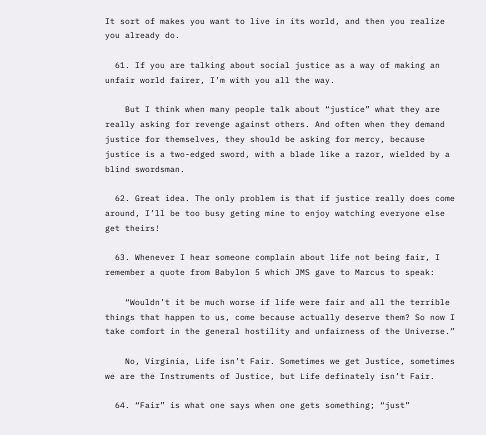It sort of makes you want to live in its world, and then you realize you already do.

  61. If you are talking about social justice as a way of making an unfair world fairer, I’m with you all the way.

    But I think when many people talk about “justice” what they are really asking for revenge against others. And often when they demand justice for themselves, they should be asking for mercy, because justice is a two-edged sword, with a blade like a razor, wielded by a blind swordsman.

  62. Great idea. The only problem is that if justice really does come around, I’ll be too busy geting mine to enjoy watching everyone else get theirs!

  63. Whenever I hear someone complain about life not being fair, I remember a quote from Babylon 5 which JMS gave to Marcus to speak:

    “Wouldn’t it be much worse if life were fair and all the terrible things that happen to us, come because actually deserve them? So now I take comfort in the general hostility and unfairness of the Universe.”

    No, Virginia, Life isn’t Fair. Sometimes we get Justice, sometimes we are the Instruments of Justice, but Life definately isn’t Fair.

  64. “Fair” is what one says when one gets something; “just”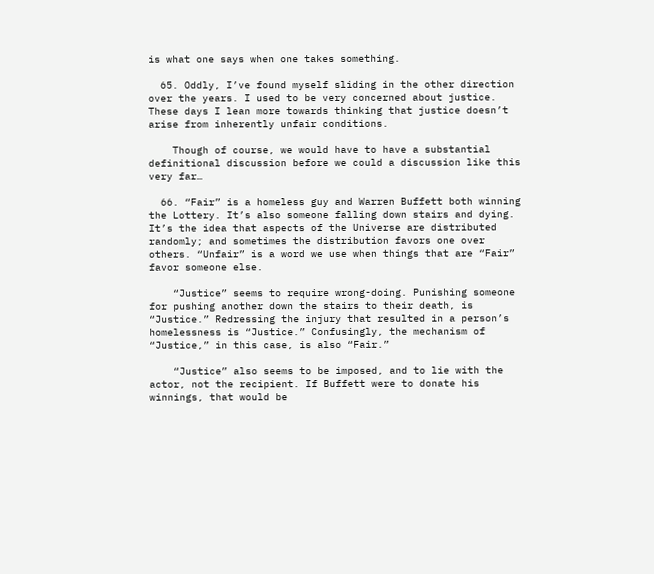is what one says when one takes something.

  65. Oddly, I’ve found myself sliding in the other direction over the years. I used to be very concerned about justice. These days I lean more towards thinking that justice doesn’t arise from inherently unfair conditions.

    Though of course, we would have to have a substantial definitional discussion before we could a discussion like this very far…

  66. “Fair” is a homeless guy and Warren Buffett both winning the Lottery. It’s also someone falling down stairs and dying. It’s the idea that aspects of the Universe are distributed randomly; and sometimes the distribution favors one over others. “Unfair” is a word we use when things that are “Fair” favor someone else.

    “Justice” seems to require wrong-doing. Punishing someone for pushing another down the stairs to their death, is “Justice.” Redressing the injury that resulted in a person’s homelessness is “Justice.” Confusingly, the mechanism of “Justice,” in this case, is also “Fair.”

    “Justice” also seems to be imposed, and to lie with the actor, not the recipient. If Buffett were to donate his winnings, that would be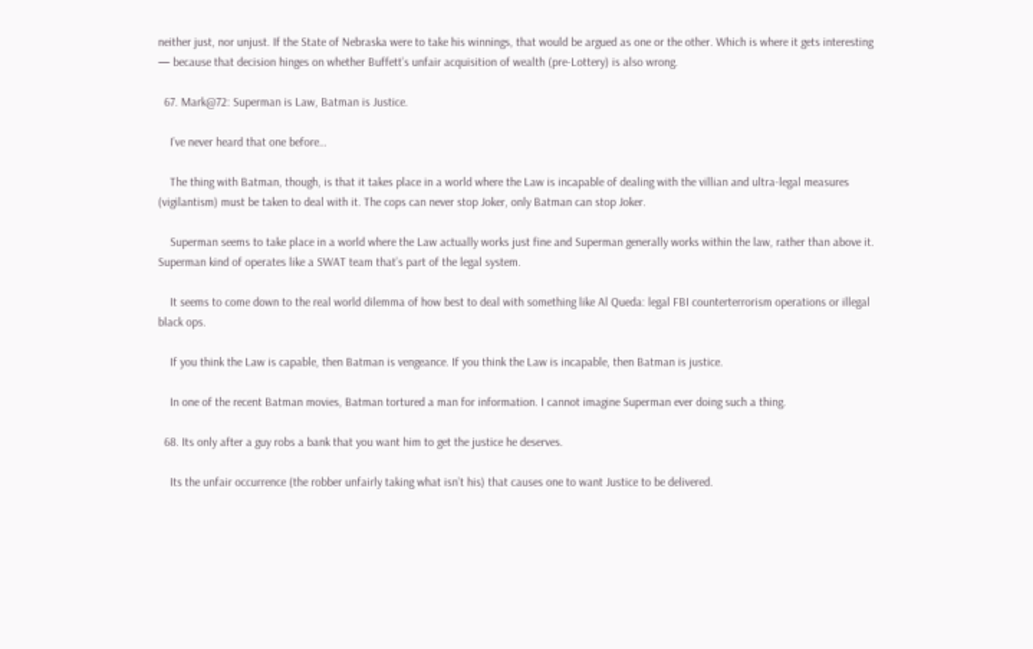neither just, nor unjust. If the State of Nebraska were to take his winnings, that would be argued as one or the other. Which is where it gets interesting — because that decision hinges on whether Buffett’s unfair acquisition of wealth (pre-Lottery) is also wrong.

  67. Mark@72: Superman is Law, Batman is Justice.

    I’ve never heard that one before…

    The thing with Batman, though, is that it takes place in a world where the Law is incapable of dealing with the villian and ultra-legal measures (vigilantism) must be taken to deal with it. The cops can never stop Joker, only Batman can stop Joker.

    Superman seems to take place in a world where the Law actually works just fine and Superman generally works within the law, rather than above it. Superman kind of operates like a SWAT team that’s part of the legal system.

    It seems to come down to the real world dilemma of how best to deal with something like Al Queda: legal FBI counterterrorism operations or illegal black ops.

    If you think the Law is capable, then Batman is vengeance. If you think the Law is incapable, then Batman is justice.

    In one of the recent Batman movies, Batman tortured a man for information. I cannot imagine Superman ever doing such a thing.

  68. Its only after a guy robs a bank that you want him to get the justice he deserves.

    Its the unfair occurrence (the robber unfairly taking what isn’t his) that causes one to want Justice to be delivered.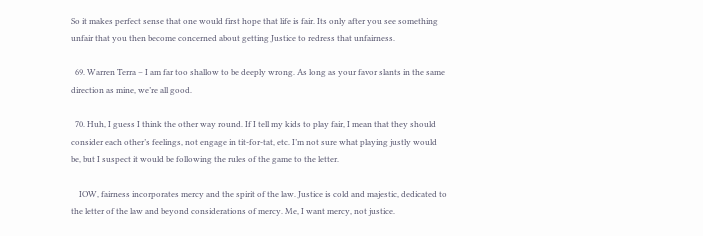So it makes perfect sense that one would first hope that life is fair. Its only after you see something unfair that you then become concerned about getting Justice to redress that unfairness.

  69. Warren Terra – I am far too shallow to be deeply wrong. As long as your favor slants in the same direction as mine, we’re all good.

  70. Huh, I guess I think the other way round. If I tell my kids to play fair, I mean that they should consider each other’s feelings, not engage in tit-for-tat, etc. I’m not sure what playing justly would be, but I suspect it would be following the rules of the game to the letter.

    IOW, fairness incorporates mercy and the spirit of the law. Justice is cold and majestic, dedicated to the letter of the law and beyond considerations of mercy. Me, I want mercy, not justice.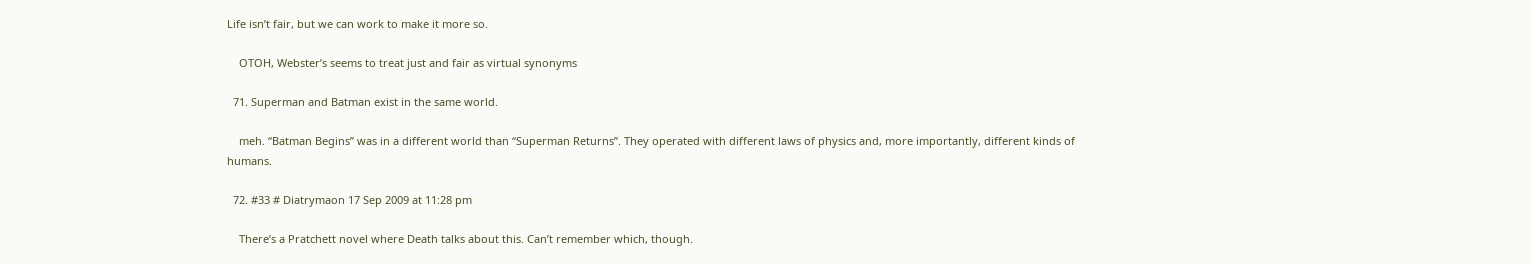Life isn’t fair, but we can work to make it more so.

    OTOH, Webster’s seems to treat just and fair as virtual synonyms

  71. Superman and Batman exist in the same world.

    meh. “Batman Begins” was in a different world than “Superman Returns”. They operated with different laws of physics and, more importantly, different kinds of humans.

  72. #33 # Diatrymaon 17 Sep 2009 at 11:28 pm

    There’s a Pratchett novel where Death talks about this. Can’t remember which, though.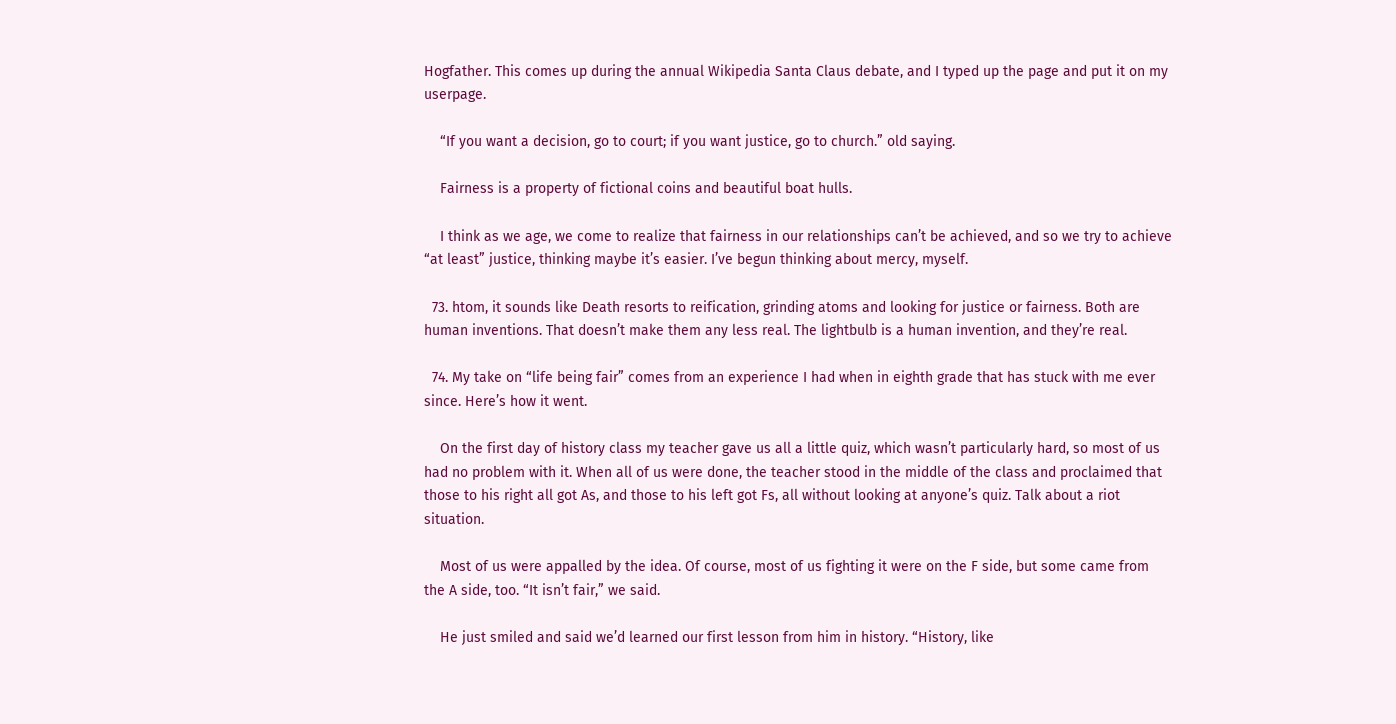Hogfather. This comes up during the annual Wikipedia Santa Claus debate, and I typed up the page and put it on my userpage.

    “If you want a decision, go to court; if you want justice, go to church.” old saying.

    Fairness is a property of fictional coins and beautiful boat hulls.

    I think as we age, we come to realize that fairness in our relationships can’t be achieved, and so we try to achieve “at least” justice, thinking maybe it’s easier. I’ve begun thinking about mercy, myself.

  73. htom, it sounds like Death resorts to reification, grinding atoms and looking for justice or fairness. Both are human inventions. That doesn’t make them any less real. The lightbulb is a human invention, and they’re real.

  74. My take on “life being fair” comes from an experience I had when in eighth grade that has stuck with me ever since. Here’s how it went.

    On the first day of history class my teacher gave us all a little quiz, which wasn’t particularly hard, so most of us had no problem with it. When all of us were done, the teacher stood in the middle of the class and proclaimed that those to his right all got As, and those to his left got Fs, all without looking at anyone’s quiz. Talk about a riot situation.

    Most of us were appalled by the idea. Of course, most of us fighting it were on the F side, but some came from the A side, too. “It isn’t fair,” we said.

    He just smiled and said we’d learned our first lesson from him in history. “History, like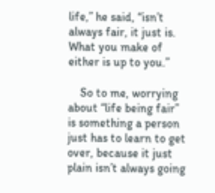life,” he said, “isn’t always fair, it just is. What you make of either is up to you.”

    So to me, worrying about “life being fair” is something a person just has to learn to get over, because it just plain isn’t always going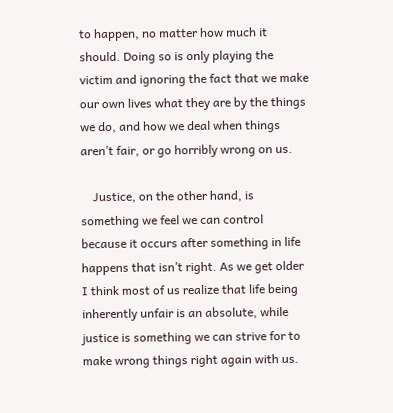to happen, no matter how much it should. Doing so is only playing the victim and ignoring the fact that we make our own lives what they are by the things we do, and how we deal when things aren’t fair, or go horribly wrong on us.

    Justice, on the other hand, is something we feel we can control because it occurs after something in life happens that isn’t right. As we get older I think most of us realize that life being inherently unfair is an absolute, while justice is something we can strive for to make wrong things right again with us.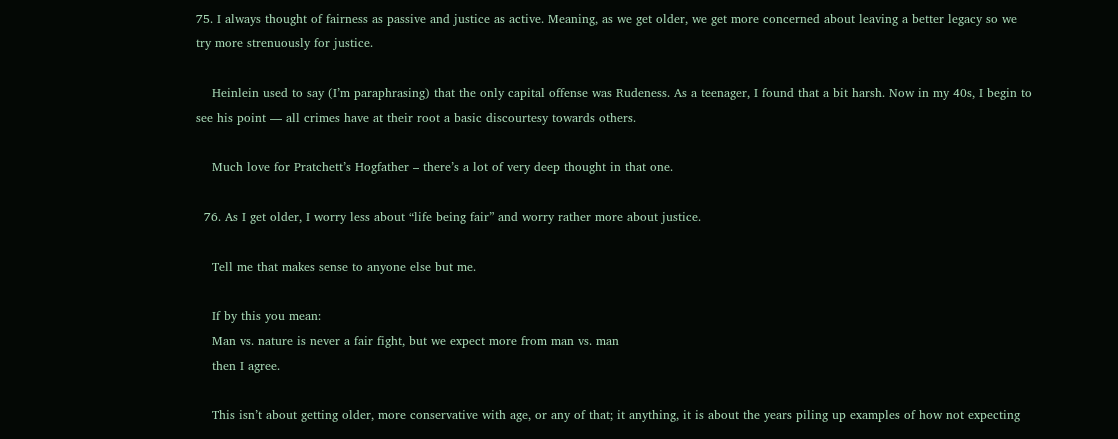75. I always thought of fairness as passive and justice as active. Meaning, as we get older, we get more concerned about leaving a better legacy so we try more strenuously for justice.

    Heinlein used to say (I’m paraphrasing) that the only capital offense was Rudeness. As a teenager, I found that a bit harsh. Now in my 40s, I begin to see his point — all crimes have at their root a basic discourtesy towards others.

    Much love for Pratchett’s Hogfather – there’s a lot of very deep thought in that one.

  76. As I get older, I worry less about “life being fair” and worry rather more about justice.

    Tell me that makes sense to anyone else but me.

    If by this you mean:
    Man vs. nature is never a fair fight, but we expect more from man vs. man
    then I agree.

    This isn’t about getting older, more conservative with age, or any of that; it anything, it is about the years piling up examples of how not expecting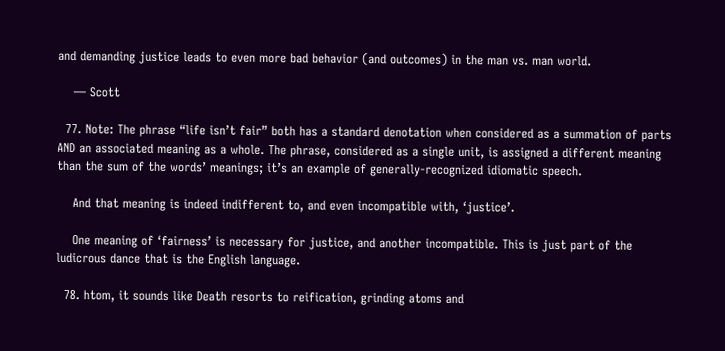and demanding justice leads to even more bad behavior (and outcomes) in the man vs. man world.

    — Scott

  77. Note: The phrase “life isn’t fair” both has a standard denotation when considered as a summation of parts AND an associated meaning as a whole. The phrase, considered as a single unit, is assigned a different meaning than the sum of the words’ meanings; it’s an example of generally-recognized idiomatic speech.

    And that meaning is indeed indifferent to, and even incompatible with, ‘justice’.

    One meaning of ‘fairness’ is necessary for justice, and another incompatible. This is just part of the ludicrous dance that is the English language.

  78. htom, it sounds like Death resorts to reification, grinding atoms and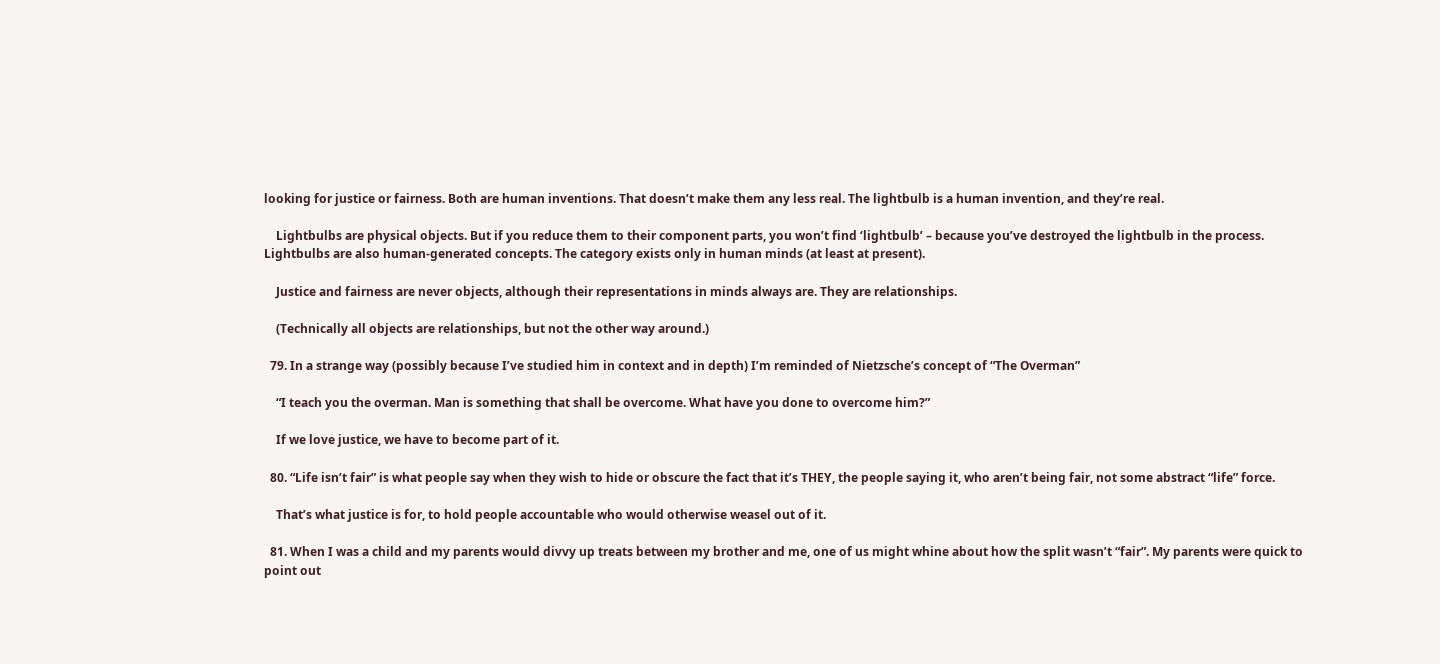looking for justice or fairness. Both are human inventions. That doesn’t make them any less real. The lightbulb is a human invention, and they’re real.

    Lightbulbs are physical objects. But if you reduce them to their component parts, you won’t find ‘lightbulb’ – because you’ve destroyed the lightbulb in the process. Lightbulbs are also human-generated concepts. The category exists only in human minds (at least at present).

    Justice and fairness are never objects, although their representations in minds always are. They are relationships.

    (Technically all objects are relationships, but not the other way around.)

  79. In a strange way (possibly because I’ve studied him in context and in depth) I’m reminded of Nietzsche’s concept of “The Overman”

    “I teach you the overman. Man is something that shall be overcome. What have you done to overcome him?”

    If we love justice, we have to become part of it.

  80. “Life isn’t fair” is what people say when they wish to hide or obscure the fact that it’s THEY, the people saying it, who aren’t being fair, not some abstract “life” force.

    That’s what justice is for, to hold people accountable who would otherwise weasel out of it.

  81. When I was a child and my parents would divvy up treats between my brother and me, one of us might whine about how the split wasn’t “fair”. My parents were quick to point out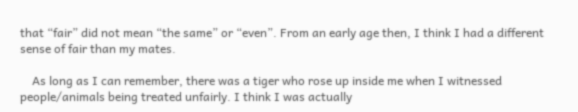that “fair” did not mean “the same” or “even”. From an early age then, I think I had a different sense of fair than my mates.

    As long as I can remember, there was a tiger who rose up inside me when I witnessed people/animals being treated unfairly. I think I was actually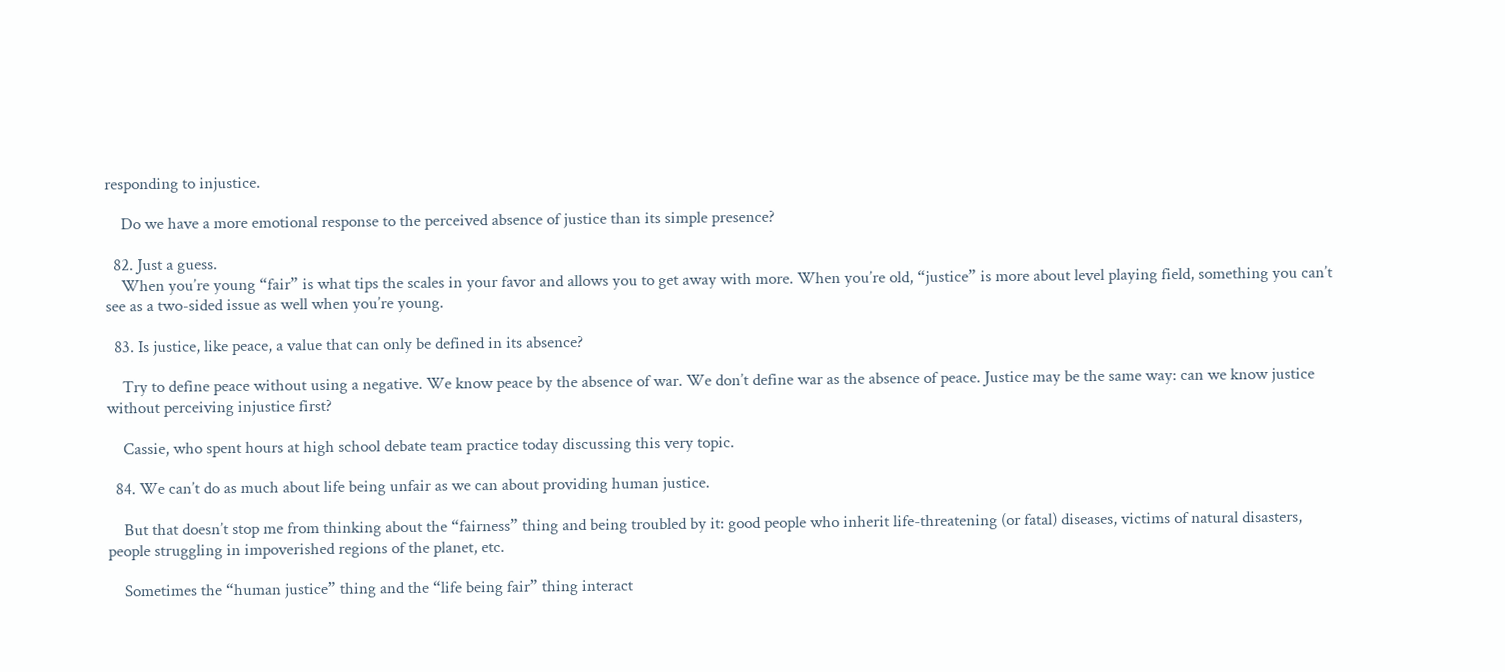responding to injustice.

    Do we have a more emotional response to the perceived absence of justice than its simple presence?

  82. Just a guess.
    When you’re young “fair” is what tips the scales in your favor and allows you to get away with more. When you’re old, “justice” is more about level playing field, something you can’t see as a two-sided issue as well when you’re young.

  83. Is justice, like peace, a value that can only be defined in its absence?

    Try to define peace without using a negative. We know peace by the absence of war. We don’t define war as the absence of peace. Justice may be the same way: can we know justice without perceiving injustice first?

    Cassie, who spent hours at high school debate team practice today discussing this very topic.

  84. We can’t do as much about life being unfair as we can about providing human justice.

    But that doesn’t stop me from thinking about the “fairness” thing and being troubled by it: good people who inherit life-threatening (or fatal) diseases, victims of natural disasters, people struggling in impoverished regions of the planet, etc.

    Sometimes the “human justice” thing and the “life being fair” thing interact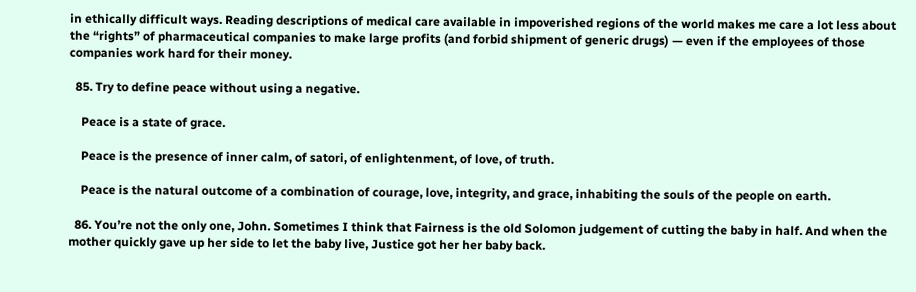in ethically difficult ways. Reading descriptions of medical care available in impoverished regions of the world makes me care a lot less about the “rights” of pharmaceutical companies to make large profits (and forbid shipment of generic drugs) — even if the employees of those companies work hard for their money.

  85. Try to define peace without using a negative.

    Peace is a state of grace.

    Peace is the presence of inner calm, of satori, of enlightenment, of love, of truth.

    Peace is the natural outcome of a combination of courage, love, integrity, and grace, inhabiting the souls of the people on earth.

  86. You’re not the only one, John. Sometimes I think that Fairness is the old Solomon judgement of cutting the baby in half. And when the mother quickly gave up her side to let the baby live, Justice got her her baby back.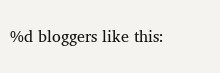%d bloggers like this: